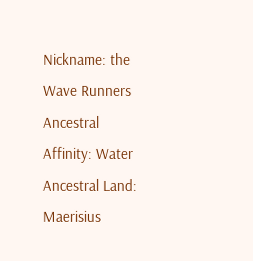Nickname: the Wave Runners
Ancestral Affinity: Water
Ancestral Land: Maerisius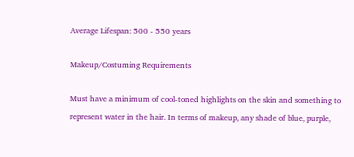Average Lifespan: 500 - 550 years

Makeup/Costuming Requirements

Must have a minimum of cool-toned highlights on the skin and something to represent water in the hair. In terms of makeup, any shade of blue, purple,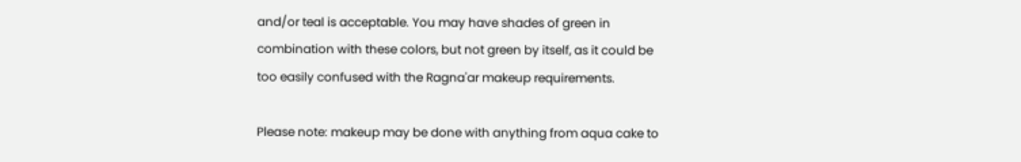and/or teal is acceptable. You may have shades of green in combination with these colors, but not green by itself, as it could be too easily confused with the Ragna'ar makeup requirements.

Please note: makeup may be done with anything from aqua cake to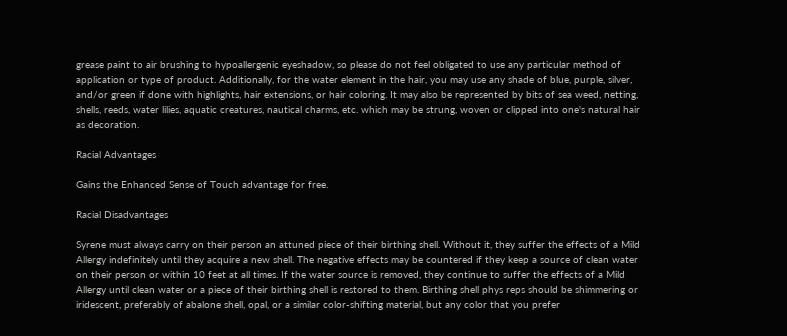grease paint to air brushing to hypoallergenic eyeshadow, so please do not feel obligated to use any particular method of application or type of product. Additionally, for the water element in the hair, you may use any shade of blue, purple, silver, and/or green if done with highlights, hair extensions, or hair coloring. It may also be represented by bits of sea weed, netting, shells, reeds, water lilies, aquatic creatures, nautical charms, etc. which may be strung, woven or clipped into one's natural hair as decoration.

Racial Advantages

Gains the Enhanced Sense of Touch advantage for free.

Racial Disadvantages

Syrene must always carry on their person an attuned piece of their birthing shell. Without it, they suffer the effects of a Mild Allergy indefinitely until they acquire a new shell. The negative effects may be countered if they keep a source of clean water on their person or within 10 feet at all times. If the water source is removed, they continue to suffer the effects of a Mild Allergy until clean water or a piece of their birthing shell is restored to them. Birthing shell phys reps should be shimmering or iridescent, preferably of abalone shell, opal, or a similar color-shifting material, but any color that you prefer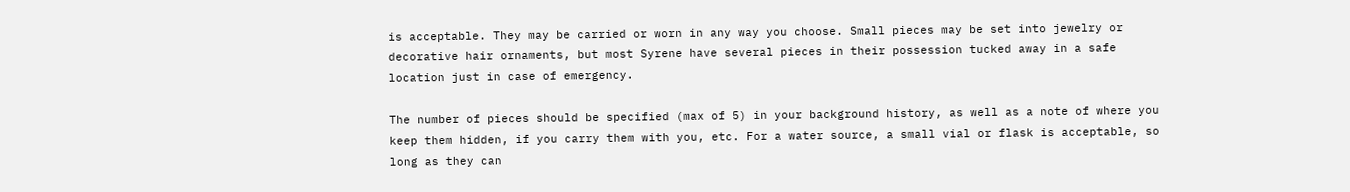is acceptable. They may be carried or worn in any way you choose. Small pieces may be set into jewelry or decorative hair ornaments, but most Syrene have several pieces in their possession tucked away in a safe location just in case of emergency.

The number of pieces should be specified (max of 5) in your background history, as well as a note of where you keep them hidden, if you carry them with you, etc. For a water source, a small vial or flask is acceptable, so long as they can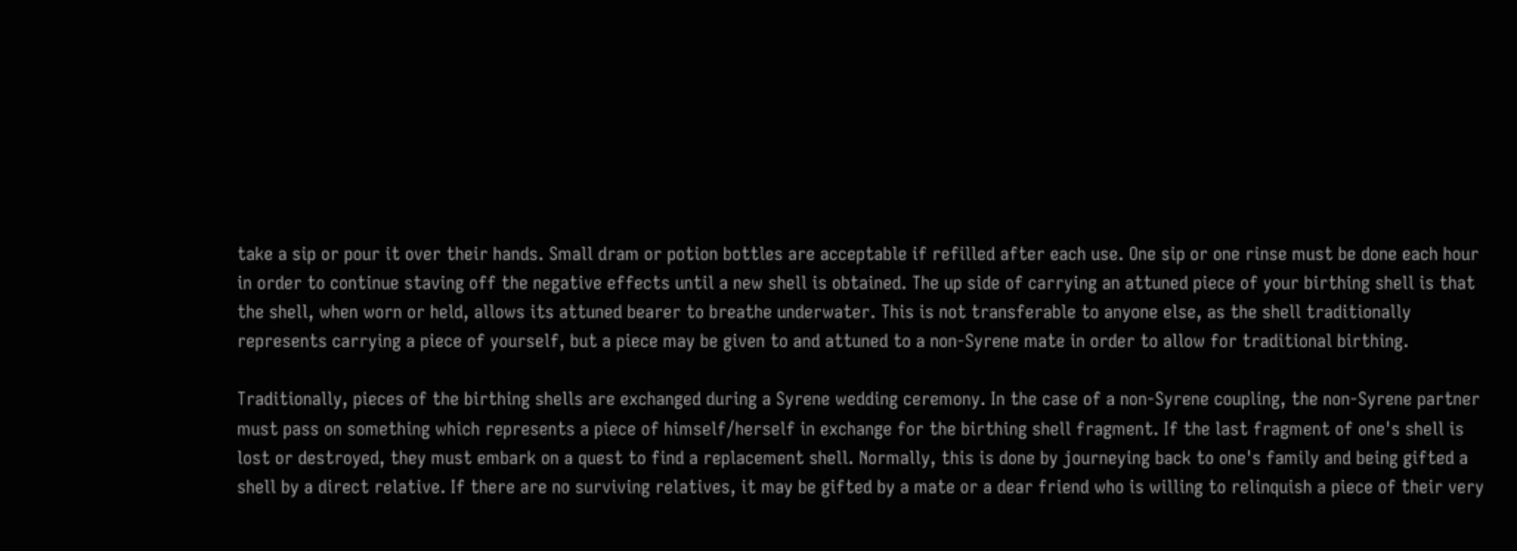take a sip or pour it over their hands. Small dram or potion bottles are acceptable if refilled after each use. One sip or one rinse must be done each hour in order to continue staving off the negative effects until a new shell is obtained. The up side of carrying an attuned piece of your birthing shell is that the shell, when worn or held, allows its attuned bearer to breathe underwater. This is not transferable to anyone else, as the shell traditionally represents carrying a piece of yourself, but a piece may be given to and attuned to a non-Syrene mate in order to allow for traditional birthing.

Traditionally, pieces of the birthing shells are exchanged during a Syrene wedding ceremony. In the case of a non-Syrene coupling, the non-Syrene partner must pass on something which represents a piece of himself/herself in exchange for the birthing shell fragment. If the last fragment of one's shell is lost or destroyed, they must embark on a quest to find a replacement shell. Normally, this is done by journeying back to one's family and being gifted a shell by a direct relative. If there are no surviving relatives, it may be gifted by a mate or a dear friend who is willing to relinquish a piece of their very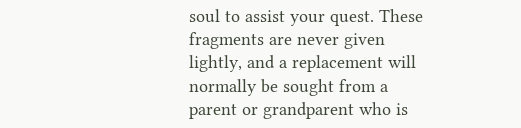soul to assist your quest. These fragments are never given lightly, and a replacement will normally be sought from a parent or grandparent who is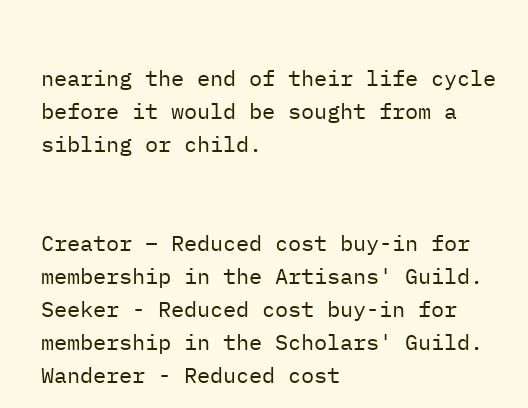nearing the end of their life cycle before it would be sought from a sibling or child.


Creator – Reduced cost buy-in for membership in the Artisans' Guild.
Seeker - Reduced cost buy-in for membership in the Scholars' Guild.
Wanderer - Reduced cost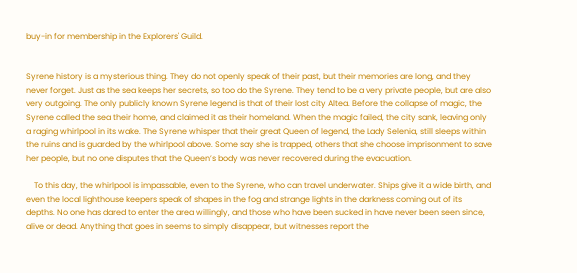buy-in for membership in the Explorers' Guild.


Syrene history is a mysterious thing. They do not openly speak of their past, but their memories are long, and they never forget. Just as the sea keeps her secrets, so too do the Syrene. They tend to be a very private people, but are also very outgoing. The only publicly known Syrene legend is that of their lost city Altea. Before the collapse of magic, the Syrene called the sea their home, and claimed it as their homeland. When the magic failed, the city sank, leaving only a raging whirlpool in its wake. The Syrene whisper that their great Queen of legend, the Lady Selenia, still sleeps within the ruins and is guarded by the whirlpool above. Some say she is trapped, others that she choose imprisonment to save her people, but no one disputes that the Queen’s body was never recovered during the evacuation.

    To this day, the whirlpool is impassable, even to the Syrene, who can travel underwater. Ships give it a wide birth, and even the local lighthouse keepers speak of shapes in the fog and strange lights in the darkness coming out of its depths. No one has dared to enter the area willingly, and those who have been sucked in have never been seen since, alive or dead. Anything that goes in seems to simply disappear, but witnesses report the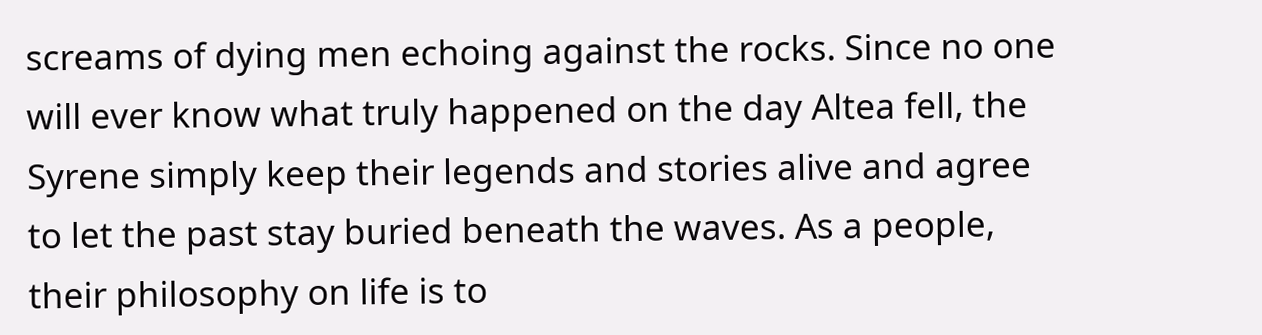screams of dying men echoing against the rocks. Since no one will ever know what truly happened on the day Altea fell, the Syrene simply keep their legends and stories alive and agree to let the past stay buried beneath the waves. As a people, their philosophy on life is to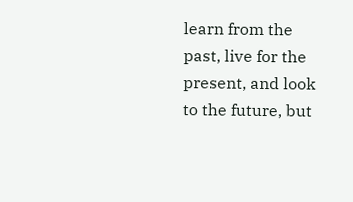learn from the past, live for the present, and look to the future, but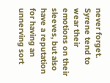never forget. Syrene tend to wear their emotions on their sleeves, but also have a reputation for having an unnerving sort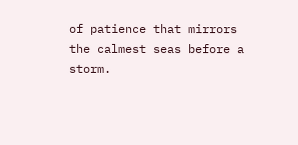of patience that mirrors the calmest seas before a storm.